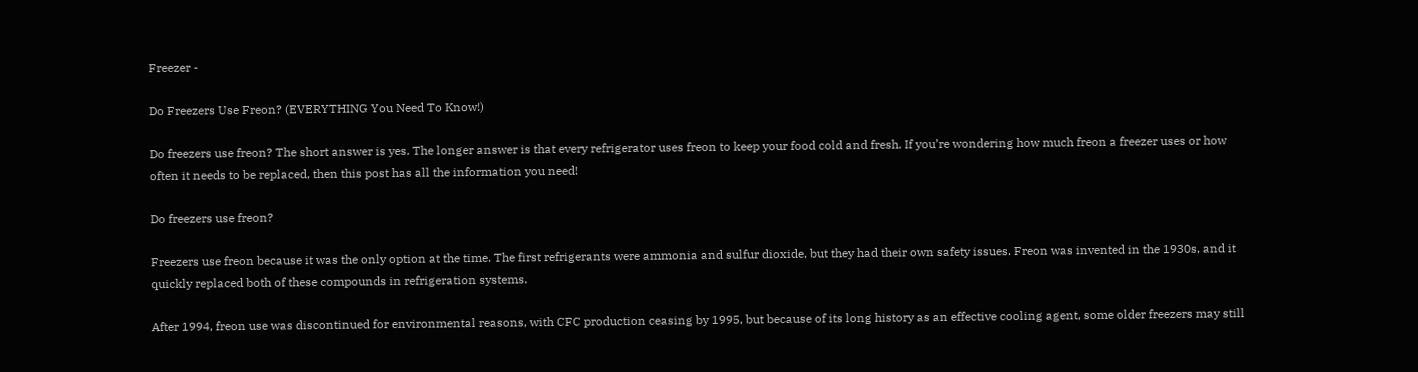Freezer -

Do Freezers Use Freon? (EVERYTHING You Need To Know!)

Do freezers use freon? The short answer is yes. The longer answer is that every refrigerator uses freon to keep your food cold and fresh. If you’re wondering how much freon a freezer uses or how often it needs to be replaced, then this post has all the information you need!

Do freezers use freon?

Freezers use freon because it was the only option at the time. The first refrigerants were ammonia and sulfur dioxide, but they had their own safety issues. Freon was invented in the 1930s, and it quickly replaced both of these compounds in refrigeration systems.

After 1994, freon use was discontinued for environmental reasons, with CFC production ceasing by 1995, but because of its long history as an effective cooling agent, some older freezers may still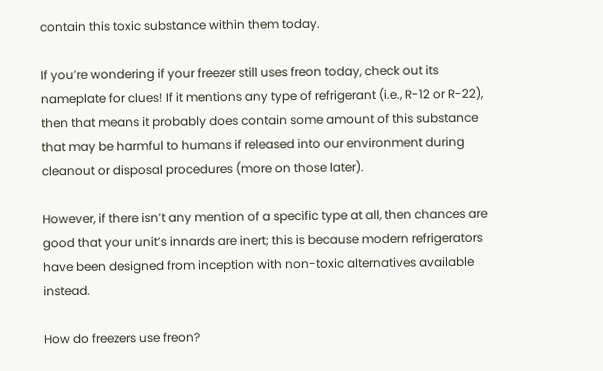contain this toxic substance within them today.

If you’re wondering if your freezer still uses freon today, check out its nameplate for clues! If it mentions any type of refrigerant (i.e., R-12 or R-22), then that means it probably does contain some amount of this substance that may be harmful to humans if released into our environment during cleanout or disposal procedures (more on those later).

However, if there isn’t any mention of a specific type at all, then chances are good that your unit’s innards are inert; this is because modern refrigerators have been designed from inception with non-toxic alternatives available instead.

How do freezers use freon?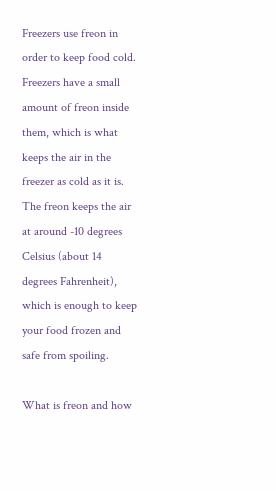Freezers use freon in order to keep food cold. Freezers have a small amount of freon inside them, which is what keeps the air in the freezer as cold as it is. The freon keeps the air at around -10 degrees Celsius (about 14 degrees Fahrenheit), which is enough to keep your food frozen and safe from spoiling.

What is freon and how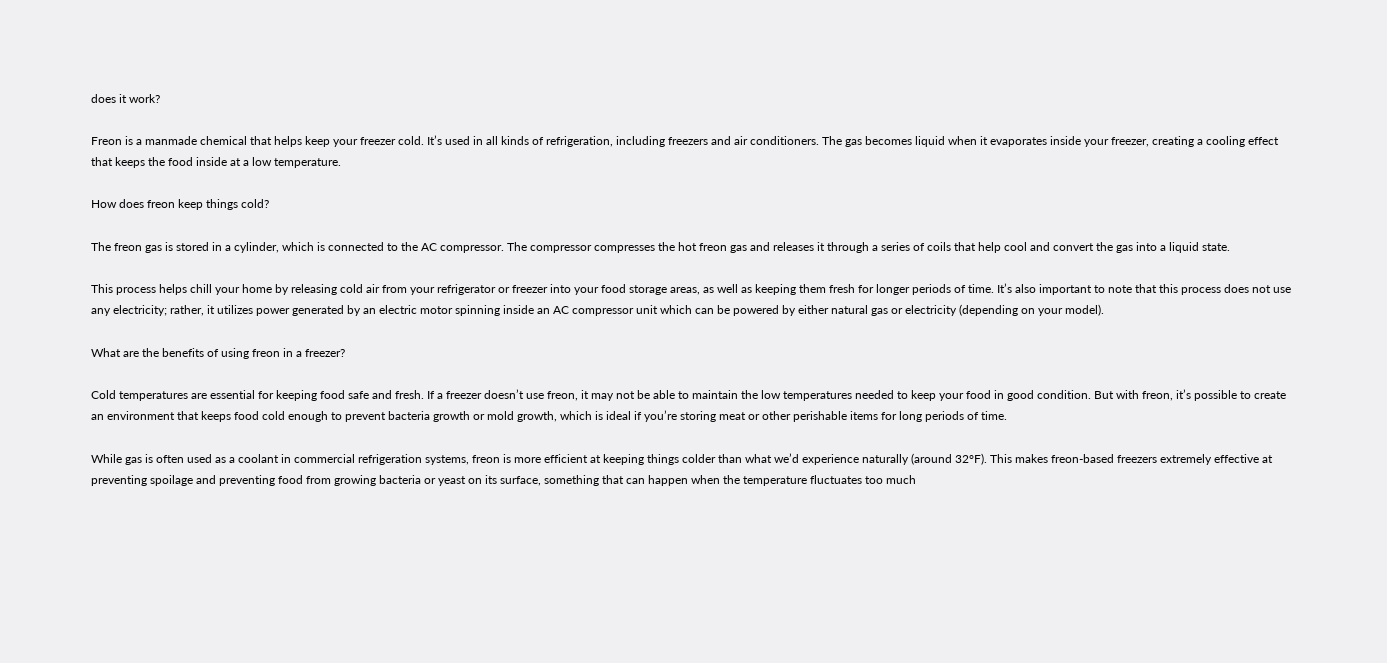does it work?

Freon is a manmade chemical that helps keep your freezer cold. It’s used in all kinds of refrigeration, including freezers and air conditioners. The gas becomes liquid when it evaporates inside your freezer, creating a cooling effect that keeps the food inside at a low temperature.

How does freon keep things cold?

The freon gas is stored in a cylinder, which is connected to the AC compressor. The compressor compresses the hot freon gas and releases it through a series of coils that help cool and convert the gas into a liquid state.

This process helps chill your home by releasing cold air from your refrigerator or freezer into your food storage areas, as well as keeping them fresh for longer periods of time. It’s also important to note that this process does not use any electricity; rather, it utilizes power generated by an electric motor spinning inside an AC compressor unit which can be powered by either natural gas or electricity (depending on your model).

What are the benefits of using freon in a freezer?

Cold temperatures are essential for keeping food safe and fresh. If a freezer doesn’t use freon, it may not be able to maintain the low temperatures needed to keep your food in good condition. But with freon, it’s possible to create an environment that keeps food cold enough to prevent bacteria growth or mold growth, which is ideal if you’re storing meat or other perishable items for long periods of time.

While gas is often used as a coolant in commercial refrigeration systems, freon is more efficient at keeping things colder than what we’d experience naturally (around 32°F). This makes freon-based freezers extremely effective at preventing spoilage and preventing food from growing bacteria or yeast on its surface, something that can happen when the temperature fluctuates too much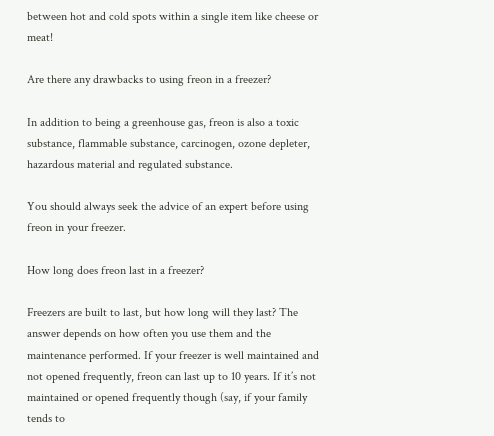between hot and cold spots within a single item like cheese or meat!

Are there any drawbacks to using freon in a freezer?

In addition to being a greenhouse gas, freon is also a toxic substance, flammable substance, carcinogen, ozone depleter, hazardous material and regulated substance.

You should always seek the advice of an expert before using freon in your freezer.

How long does freon last in a freezer?

Freezers are built to last, but how long will they last? The answer depends on how often you use them and the maintenance performed. If your freezer is well maintained and not opened frequently, freon can last up to 10 years. If it’s not maintained or opened frequently though (say, if your family tends to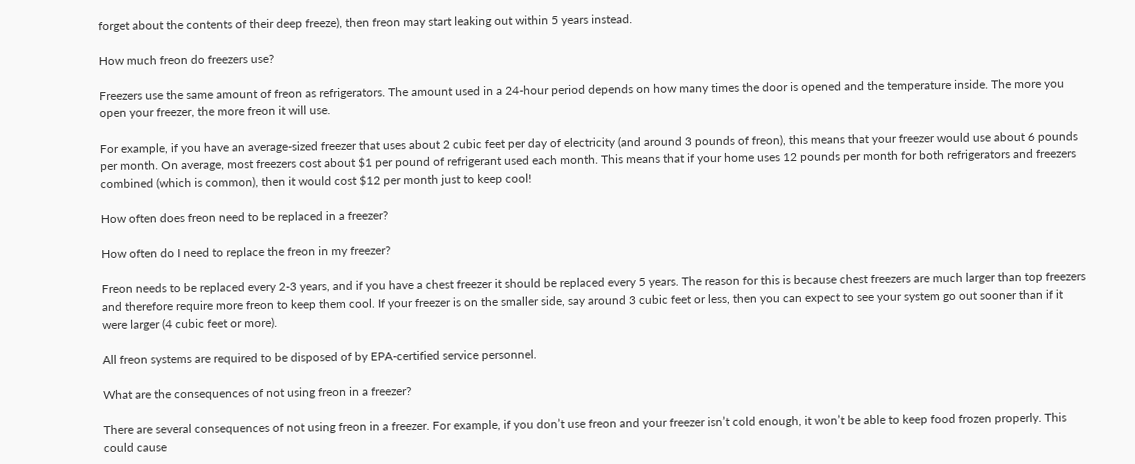forget about the contents of their deep freeze), then freon may start leaking out within 5 years instead.

How much freon do freezers use?

Freezers use the same amount of freon as refrigerators. The amount used in a 24-hour period depends on how many times the door is opened and the temperature inside. The more you open your freezer, the more freon it will use.

For example, if you have an average-sized freezer that uses about 2 cubic feet per day of electricity (and around 3 pounds of freon), this means that your freezer would use about 6 pounds per month. On average, most freezers cost about $1 per pound of refrigerant used each month. This means that if your home uses 12 pounds per month for both refrigerators and freezers combined (which is common), then it would cost $12 per month just to keep cool!

How often does freon need to be replaced in a freezer?

How often do I need to replace the freon in my freezer?

Freon needs to be replaced every 2-3 years, and if you have a chest freezer it should be replaced every 5 years. The reason for this is because chest freezers are much larger than top freezers and therefore require more freon to keep them cool. If your freezer is on the smaller side, say around 3 cubic feet or less, then you can expect to see your system go out sooner than if it were larger (4 cubic feet or more).

All freon systems are required to be disposed of by EPA-certified service personnel.

What are the consequences of not using freon in a freezer?

There are several consequences of not using freon in a freezer. For example, if you don’t use freon and your freezer isn’t cold enough, it won’t be able to keep food frozen properly. This could cause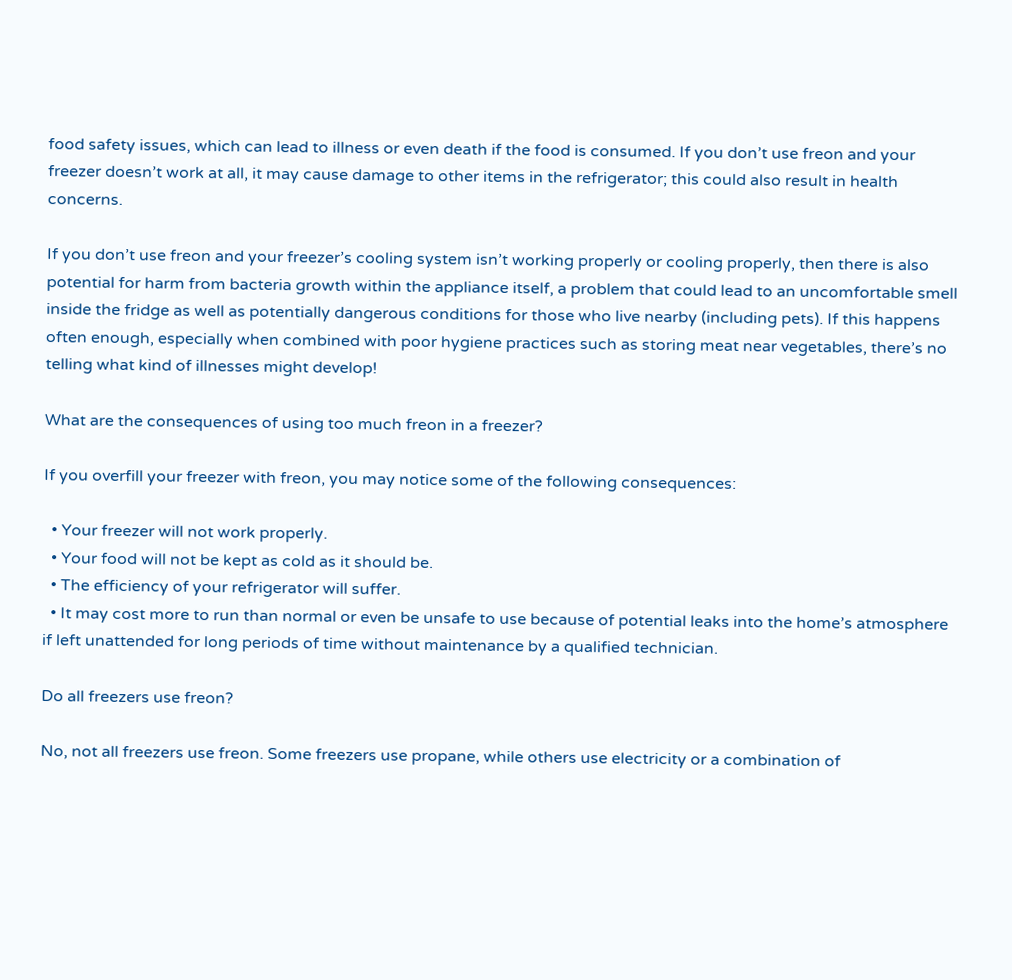food safety issues, which can lead to illness or even death if the food is consumed. If you don’t use freon and your freezer doesn’t work at all, it may cause damage to other items in the refrigerator; this could also result in health concerns.

If you don’t use freon and your freezer’s cooling system isn’t working properly or cooling properly, then there is also potential for harm from bacteria growth within the appliance itself, a problem that could lead to an uncomfortable smell inside the fridge as well as potentially dangerous conditions for those who live nearby (including pets). If this happens often enough, especially when combined with poor hygiene practices such as storing meat near vegetables, there’s no telling what kind of illnesses might develop!

What are the consequences of using too much freon in a freezer?

If you overfill your freezer with freon, you may notice some of the following consequences:

  • Your freezer will not work properly.
  • Your food will not be kept as cold as it should be.
  • The efficiency of your refrigerator will suffer.
  • It may cost more to run than normal or even be unsafe to use because of potential leaks into the home’s atmosphere if left unattended for long periods of time without maintenance by a qualified technician.

Do all freezers use freon?

No, not all freezers use freon. Some freezers use propane, while others use electricity or a combination of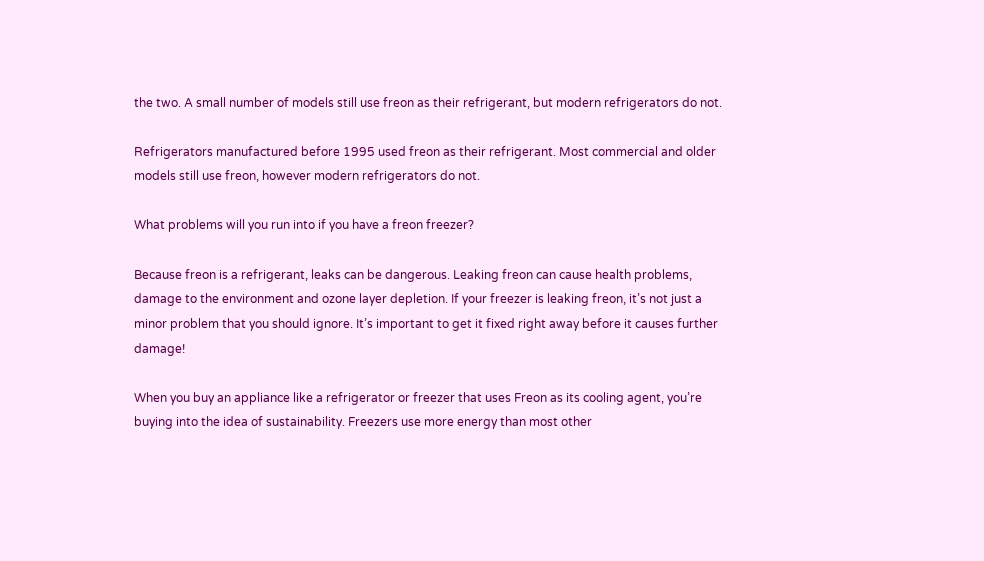the two. A small number of models still use freon as their refrigerant, but modern refrigerators do not.

Refrigerators manufactured before 1995 used freon as their refrigerant. Most commercial and older models still use freon, however modern refrigerators do not.

What problems will you run into if you have a freon freezer?

Because freon is a refrigerant, leaks can be dangerous. Leaking freon can cause health problems, damage to the environment and ozone layer depletion. If your freezer is leaking freon, it’s not just a minor problem that you should ignore. It’s important to get it fixed right away before it causes further damage!

When you buy an appliance like a refrigerator or freezer that uses Freon as its cooling agent, you’re buying into the idea of sustainability. Freezers use more energy than most other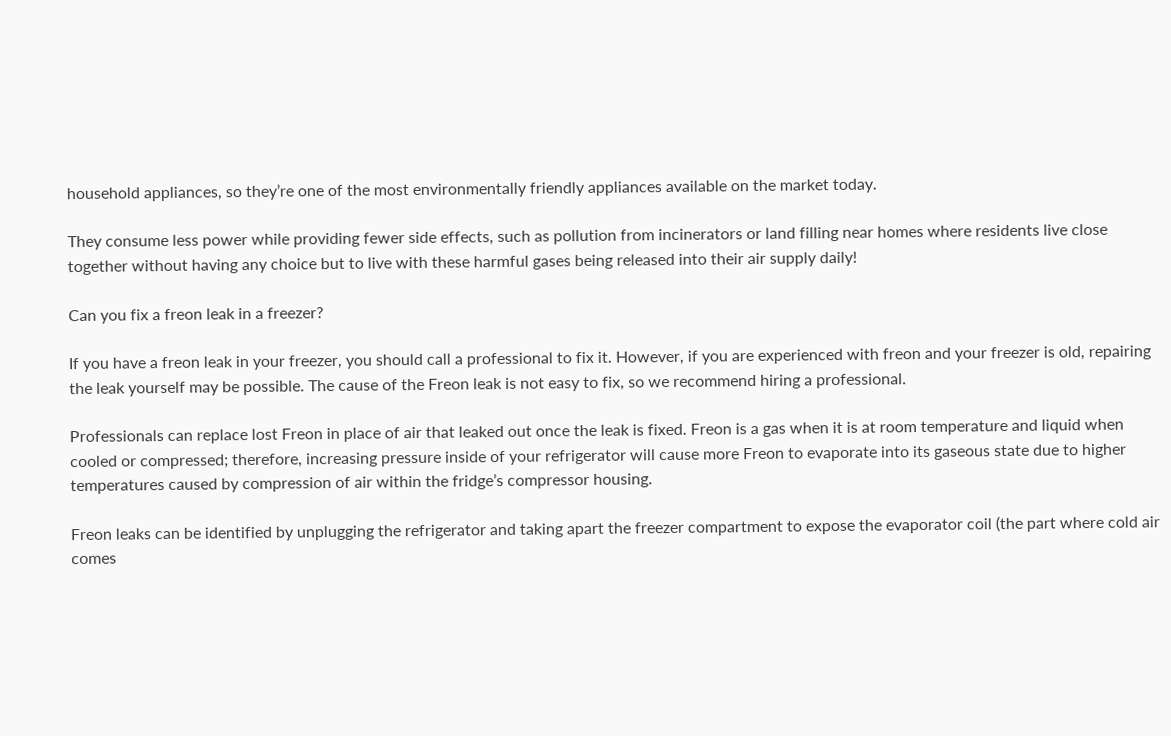household appliances, so they’re one of the most environmentally friendly appliances available on the market today.

They consume less power while providing fewer side effects, such as pollution from incinerators or land filling near homes where residents live close together without having any choice but to live with these harmful gases being released into their air supply daily!

Can you fix a freon leak in a freezer?

If you have a freon leak in your freezer, you should call a professional to fix it. However, if you are experienced with freon and your freezer is old, repairing the leak yourself may be possible. The cause of the Freon leak is not easy to fix, so we recommend hiring a professional.

Professionals can replace lost Freon in place of air that leaked out once the leak is fixed. Freon is a gas when it is at room temperature and liquid when cooled or compressed; therefore, increasing pressure inside of your refrigerator will cause more Freon to evaporate into its gaseous state due to higher temperatures caused by compression of air within the fridge’s compressor housing.

Freon leaks can be identified by unplugging the refrigerator and taking apart the freezer compartment to expose the evaporator coil (the part where cold air comes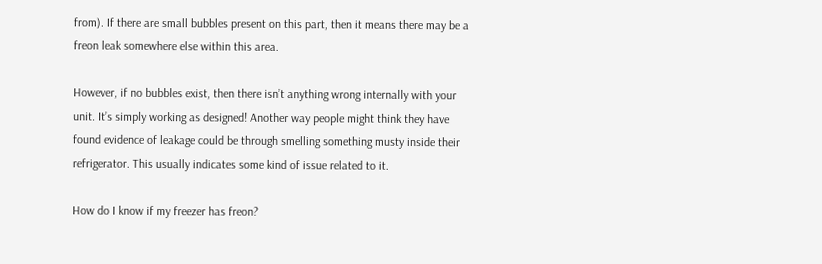from). If there are small bubbles present on this part, then it means there may be a freon leak somewhere else within this area.

However, if no bubbles exist, then there isn’t anything wrong internally with your unit. It’s simply working as designed! Another way people might think they have found evidence of leakage could be through smelling something musty inside their refrigerator. This usually indicates some kind of issue related to it.

How do I know if my freezer has freon?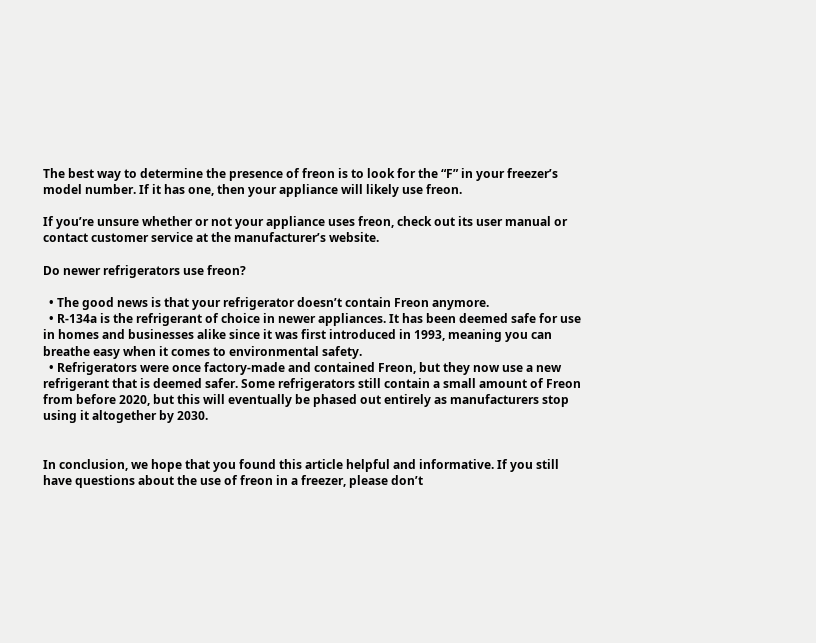The best way to determine the presence of freon is to look for the “F” in your freezer’s model number. If it has one, then your appliance will likely use freon.

If you’re unsure whether or not your appliance uses freon, check out its user manual or contact customer service at the manufacturer’s website.

Do newer refrigerators use freon?

  • The good news is that your refrigerator doesn’t contain Freon anymore.
  • R-134a is the refrigerant of choice in newer appliances. It has been deemed safe for use in homes and businesses alike since it was first introduced in 1993, meaning you can breathe easy when it comes to environmental safety.
  • Refrigerators were once factory-made and contained Freon, but they now use a new refrigerant that is deemed safer. Some refrigerators still contain a small amount of Freon from before 2020, but this will eventually be phased out entirely as manufacturers stop using it altogether by 2030.


In conclusion, we hope that you found this article helpful and informative. If you still have questions about the use of freon in a freezer, please don’t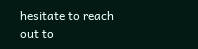hesitate to reach out to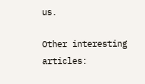us.

Other interesting articles: